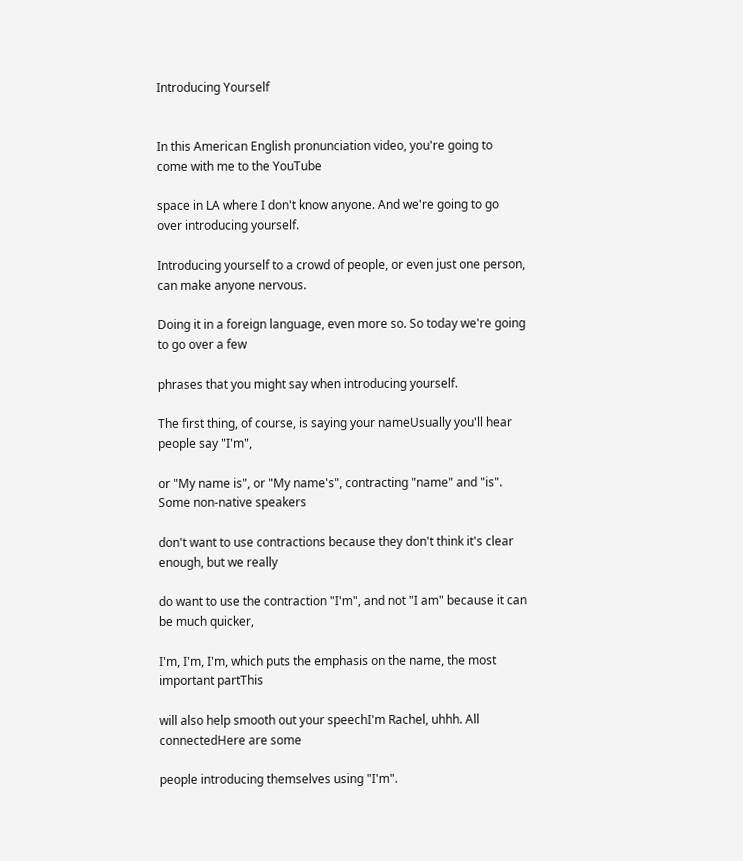Introducing Yourself


In this American English pronunciation video, you're going to come with me to the YouTube

space in LA where I don't know anyone. And we're going to go over introducing yourself.

Introducing yourself to a crowd of people, or even just one person, can make anyone nervous.

Doing it in a foreign language, even more so. So today we're going to go over a few

phrases that you might say when introducing yourself.

The first thing, of course, is saying your nameUsually you'll hear people say "I'm",

or "My name is", or "My name's", contracting "name" and "is".  Some non-native speakers

don't want to use contractions because they don't think it's clear enough, but we really

do want to use the contraction "I'm", and not "I am" because it can be much quicker,

I'm, I'm, I'm, which puts the emphasis on the name, the most important partThis

will also help smooth out your speechI'm Rachel, uhhh. All connectedHere are some

people introducing themselves using "I'm".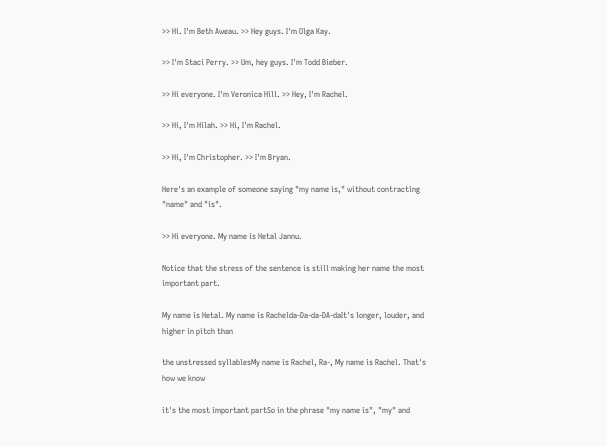>> Hi. I'm Beth Aweau. >> Hey guys. I'm Olga Kay.

>> I'm Staci Perry. >> Um, hey guys. I'm Todd Bieber.

>> Hi everyone. I'm Veronica Hill. >> Hey, I'm Rachel.

>> Hi, I'm Hilah. >> Hi, I'm Rachel.

>> Hi, I'm Christopher. >> I'm Bryan.

Here's an example of someone saying "my name is," without contracting "name" and "is".

>> Hi everyone. My name is Hetal Jannu.

Notice that the stress of the sentence is still making her name the most important part.

My name is Hetal. My name is Rachelda-Da-da-DA-daIt's longer, louder, and higher in pitch than

the unstressed syllablesMy name is Rachel, Ra-, My name is Rachel. That's how we know

it's the most important partSo in the phrase "my name is", "my" and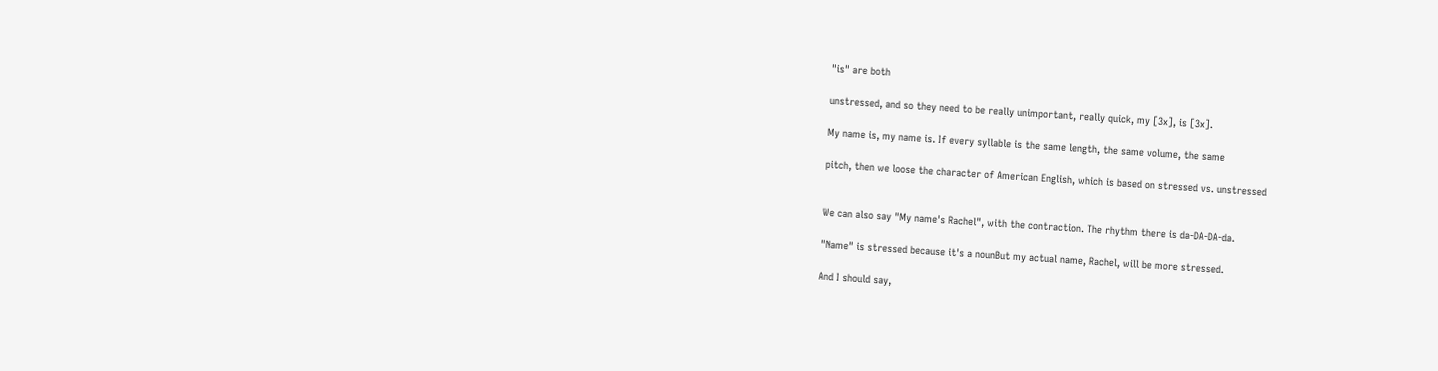"is" are both

unstressed, and so they need to be really unimportant, really quick, my [3x], is [3x].

My name is, my name is. If every syllable is the same length, the same volume, the same

pitch, then we loose the character of American English, which is based on stressed vs. unstressed


We can also say "My name's Rachel", with the contraction. The rhythm there is da-DA-DA-da.

"Name" is stressed because it's a nounBut my actual name, Rachel, will be more stressed.

And I should say,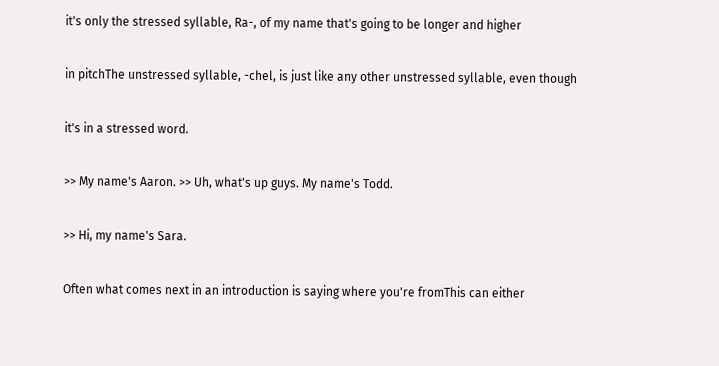it's only the stressed syllable, Ra-, of my name that's going to be longer and higher

in pitchThe unstressed syllable, -chel, is just like any other unstressed syllable, even though

it's in a stressed word.

>> My name's Aaron. >> Uh, what's up guys. My name's Todd.

>> Hi, my name's Sara.

Often what comes next in an introduction is saying where you're fromThis can either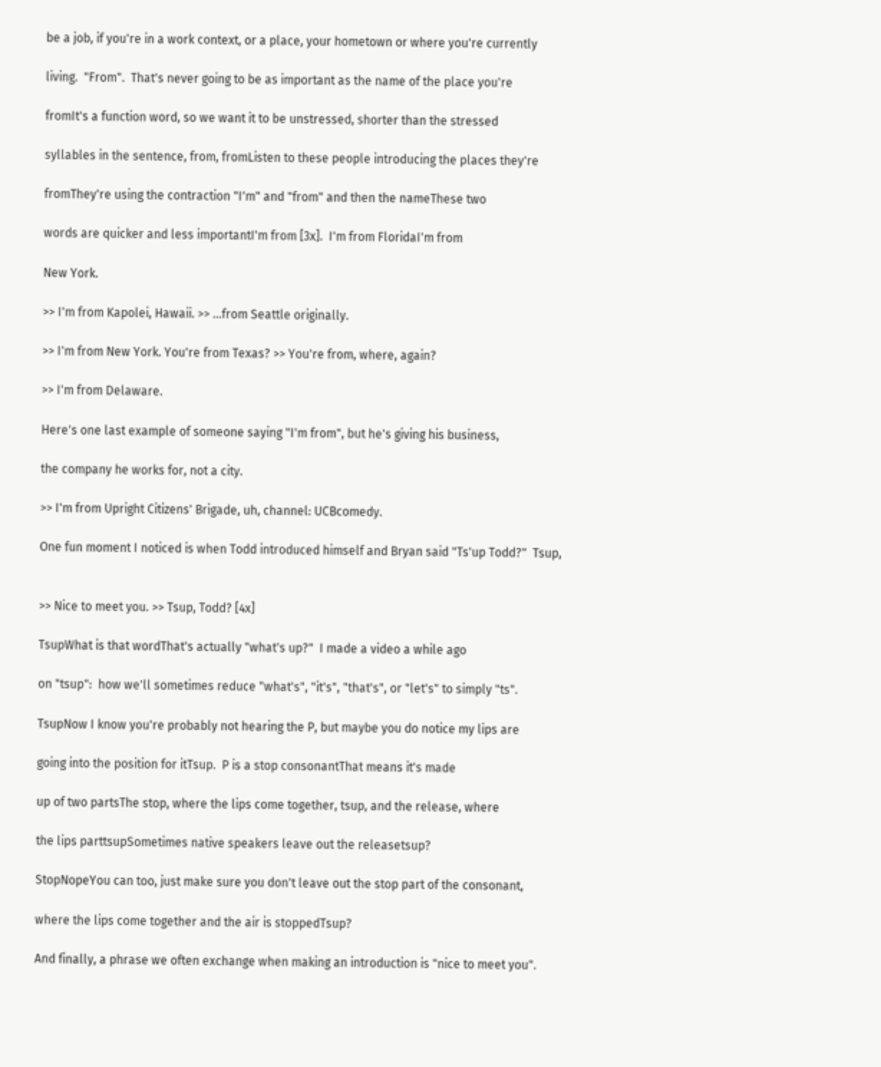be a job, if you're in a work context, or a place, your hometown or where you're currently

living.  "From".  That's never going to be as important as the name of the place you're

fromIt's a function word, so we want it to be unstressed, shorter than the stressed

syllables in the sentence, from, fromListen to these people introducing the places they're

fromThey're using the contraction "I'm" and "from" and then the nameThese two

words are quicker and less importantI'm from [3x].  I'm from FloridaI'm from

New York.

>> I'm from Kapolei, Hawaii. >> ...from Seattle originally.

>> I'm from New York. You're from Texas? >> You're from, where, again?

>> I'm from Delaware.

Here's one last example of someone saying "I'm from", but he's giving his business,

the company he works for, not a city.

>> I'm from Upright Citizens' Brigade, uh, channel: UCBcomedy.

One fun moment I noticed is when Todd introduced himself and Bryan said "Ts'up Todd?"  Tsup,


>> Nice to meet you. >> Tsup, Todd? [4x]

TsupWhat is that wordThat's actually "what's up?"  I made a video a while ago

on "tsup":  how we'll sometimes reduce "what's", "it's", "that's", or "let's" to simply "ts".

TsupNow I know you're probably not hearing the P, but maybe you do notice my lips are

going into the position for itTsup.  P is a stop consonantThat means it's made

up of two partsThe stop, where the lips come together, tsup, and the release, where

the lips parttsupSometimes native speakers leave out the releasetsup?

StopNopeYou can too, just make sure you don't leave out the stop part of the consonant,

where the lips come together and the air is stoppedTsup?

And finally, a phrase we often exchange when making an introduction is "nice to meet you".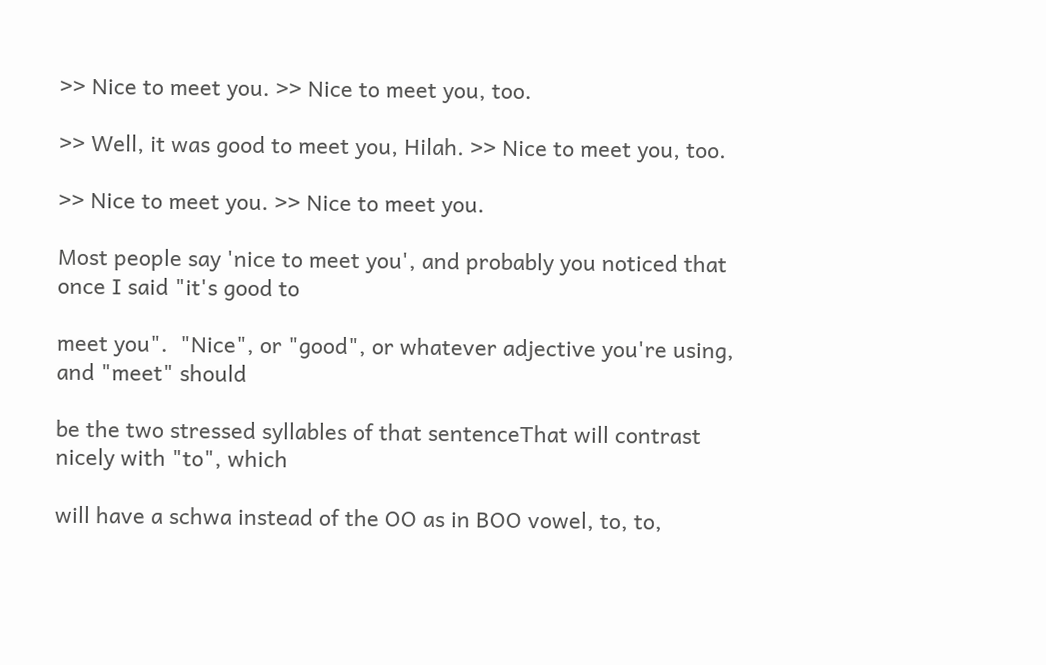>> Nice to meet you. >> Nice to meet you, too.

>> Well, it was good to meet you, Hilah. >> Nice to meet you, too.

>> Nice to meet you. >> Nice to meet you.

Most people say 'nice to meet you', and probably you noticed that once I said "it's good to

meet you".  "Nice", or "good", or whatever adjective you're using, and "meet" should

be the two stressed syllables of that sentenceThat will contrast nicely with "to", which

will have a schwa instead of the OO as in BOO vowel, to, to,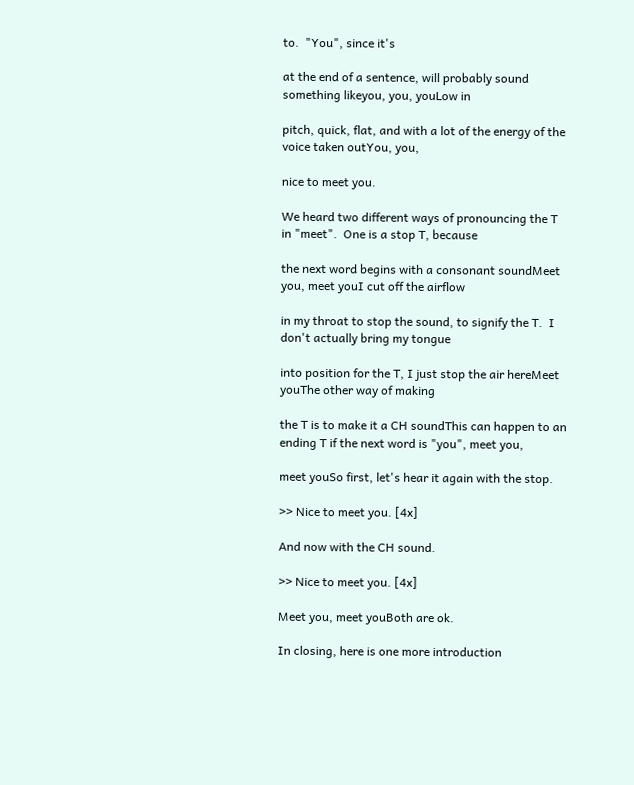to.  "You", since it's

at the end of a sentence, will probably sound something likeyou, you, youLow in

pitch, quick, flat, and with a lot of the energy of the voice taken outYou, you,

nice to meet you.

We heard two different ways of pronouncing the T in "meet".  One is a stop T, because

the next word begins with a consonant soundMeet you, meet youI cut off the airflow

in my throat to stop the sound, to signify the T.  I don't actually bring my tongue

into position for the T, I just stop the air hereMeet youThe other way of making

the T is to make it a CH soundThis can happen to an ending T if the next word is "you", meet you,

meet youSo first, let's hear it again with the stop.

>> Nice to meet you. [4x]

And now with the CH sound.

>> Nice to meet you. [4x]

Meet you, meet youBoth are ok.

In closing, here is one more introduction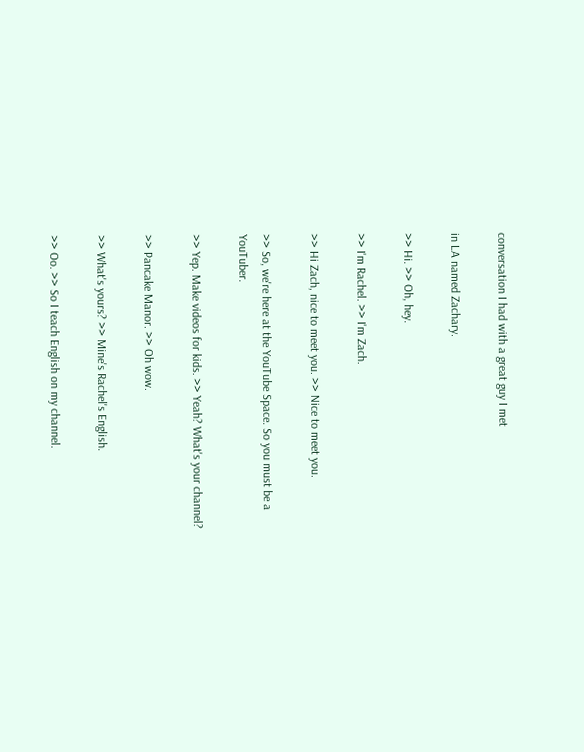conversation I had with a great guy I met

in LA named Zachary.

>> Hi. >> Oh, hey.

>> I'm Rachel. >> I'm Zach.

>> Hi Zach, nice to meet you. >> Nice to meet you.

>> So, we're here at the YouTube Space. So you must be a YouTuber.

>> Yep. Make videos for kids. >> Yeah? What's your channel?

>> Pancake Manor. >> Oh wow.

>> What's yours? >> Mine's Rachel's English.

>> Oo. >> So I teach English on my channel.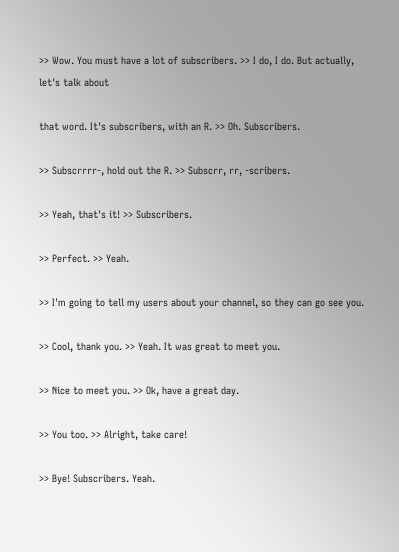>> Wow. You must have a lot of subscribers. >> I do, I do. But actually, let's talk about

that word. It's subscribers, with an R. >> Oh. Subscribers.

>> Subscrrrr-, hold out the R. >> Subscrr, rr, -scribers.

>> Yeah, that's it! >> Subscribers.

>> Perfect. >> Yeah.

>> I'm going to tell my users about your channel, so they can go see you.

>> Cool, thank you. >> Yeah. It was great to meet you.

>> Nice to meet you. >> Ok, have a great day.

>> You too. >> Alright, take care!

>> Bye! Subscribers. Yeah.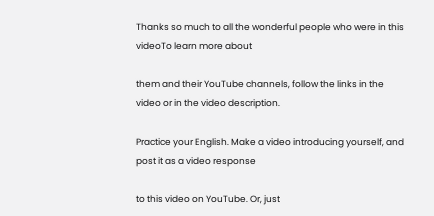Thanks so much to all the wonderful people who were in this videoTo learn more about

them and their YouTube channels, follow the links in the video or in the video description.

Practice your English. Make a video introducing yourself, and post it as a video response

to this video on YouTube. Or, just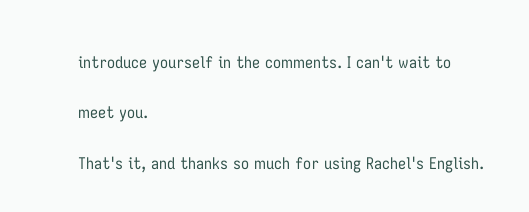introduce yourself in the comments. I can't wait to

meet you.

That's it, and thanks so much for using Rachel's English.